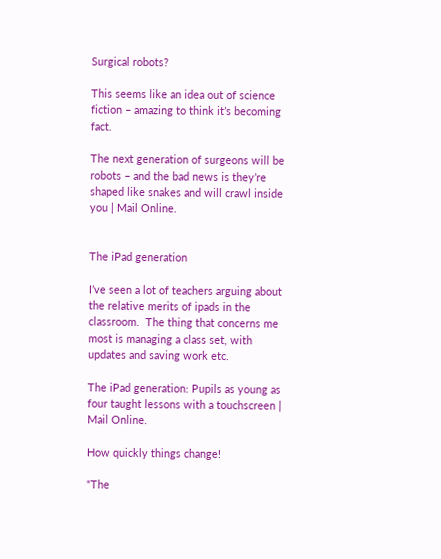Surgical robots?

This seems like an idea out of science fiction – amazing to think it’s becoming fact.

The next generation of surgeons will be robots – and the bad news is they’re shaped like snakes and will crawl inside you | Mail Online.


The iPad generation

I’ve seen a lot of teachers arguing about the relative merits of ipads in the classroom.  The thing that concerns me most is managing a class set, with updates and saving work etc.

The iPad generation: Pupils as young as four taught lessons with a touchscreen | Mail Online.

How quickly things change!

“The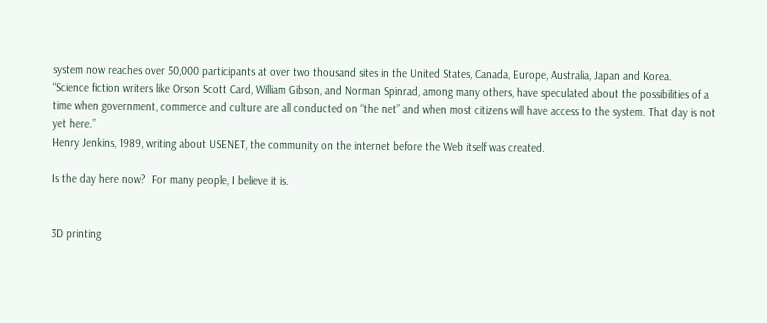system now reaches over 50,000 participants at over two thousand sites in the United States, Canada, Europe, Australia, Japan and Korea.
“Science fiction writers like Orson Scott Card, William Gibson, and Norman Spinrad, among many others, have speculated about the possibilities of a time when government, commerce and culture are all conducted on “the net” and when most citizens will have access to the system. That day is not yet here.”
Henry Jenkins, 1989, writing about USENET, the community on the internet before the Web itself was created.

Is the day here now?  For many people, I believe it is.


3D printing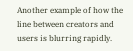Another example of how the line between creators and users is blurring rapidly.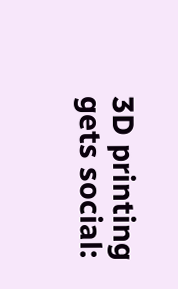3D printing gets social: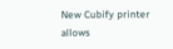New Cubify printer allows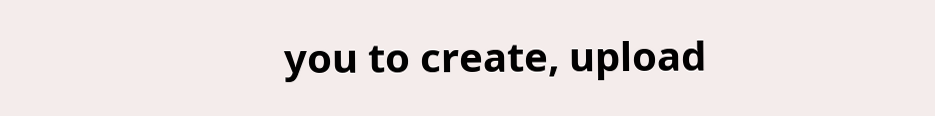you to create, upload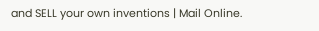and SELL your own inventions | Mail Online.